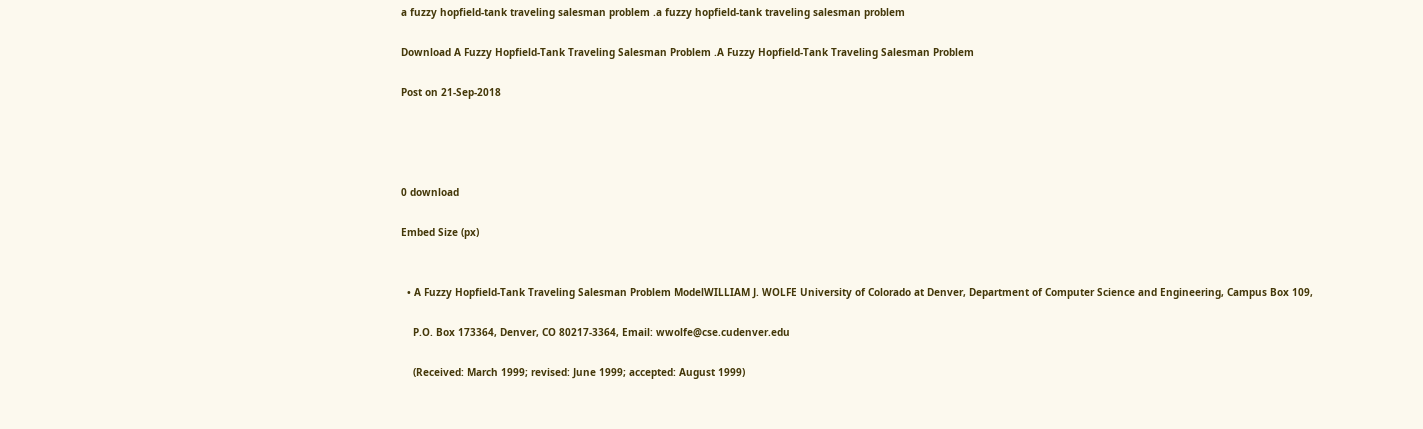a fuzzy hopfield-tank traveling salesman problem .a fuzzy hopfield-tank traveling salesman problem

Download A Fuzzy Hopfield-Tank Traveling Salesman Problem .A Fuzzy Hopfield-Tank Traveling Salesman Problem

Post on 21-Sep-2018




0 download

Embed Size (px)


  • A Fuzzy Hopfield-Tank Traveling Salesman Problem ModelWILLIAM J. WOLFE University of Colorado at Denver, Department of Computer Science and Engineering, Campus Box 109,

    P.O. Box 173364, Denver, CO 80217-3364, Email: wwolfe@cse.cudenver.edu

    (Received: March 1999; revised: June 1999; accepted: August 1999)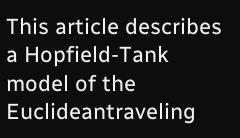This article describes a Hopfield-Tank model of the Euclideantraveling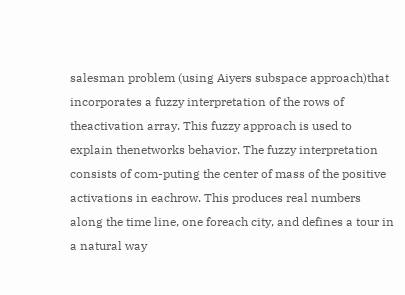salesman problem (using Aiyers subspace approach)that incorporates a fuzzy interpretation of the rows of theactivation array. This fuzzy approach is used to explain thenetworks behavior. The fuzzy interpretation consists of com-puting the center of mass of the positive activations in eachrow. This produces real numbers along the time line, one foreach city, and defines a tour in a natural way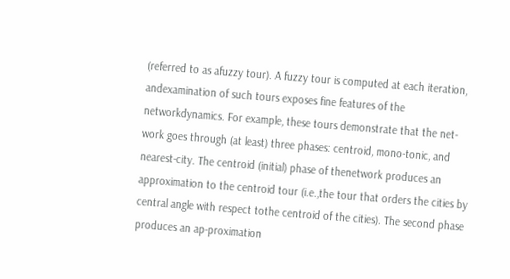(referred to as afuzzy tour). A fuzzy tour is computed at each iteration, andexamination of such tours exposes fine features of the networkdynamics. For example, these tours demonstrate that the net-work goes through (at least) three phases: centroid, mono-tonic, and nearest-city. The centroid (initial) phase of thenetwork produces an approximation to the centroid tour (i.e.,the tour that orders the cities by central angle with respect tothe centroid of the cities). The second phase produces an ap-proximation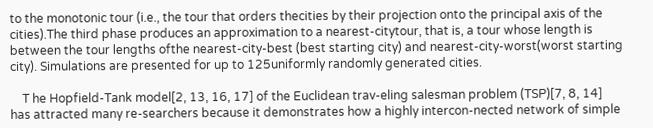to the monotonic tour (i.e., the tour that orders thecities by their projection onto the principal axis of the cities).The third phase produces an approximation to a nearest-citytour, that is, a tour whose length is between the tour lengths ofthe nearest-city-best (best starting city) and nearest-city-worst(worst starting city). Simulations are presented for up to 125uniformly randomly generated cities.

    T he Hopfield-Tank model[2, 13, 16, 17] of the Euclidean trav-eling salesman problem (TSP)[7, 8, 14] has attracted many re-searchers because it demonstrates how a highly intercon-nected network of simple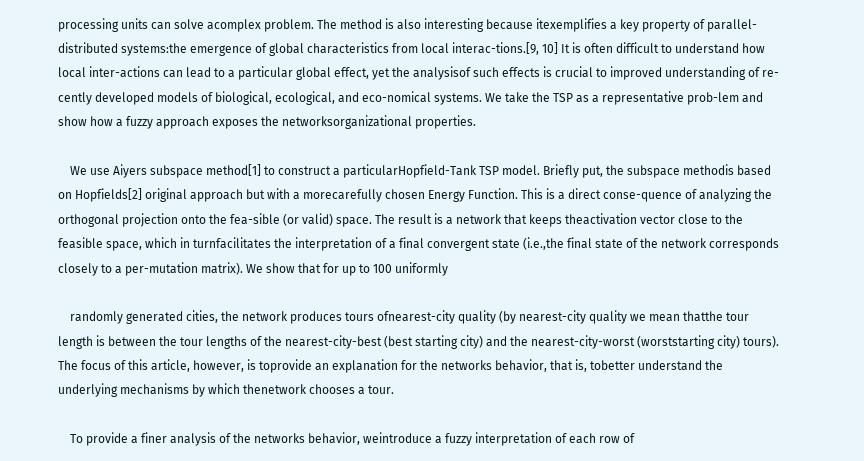processing units can solve acomplex problem. The method is also interesting because itexemplifies a key property of parallel-distributed systems:the emergence of global characteristics from local interac-tions.[9, 10] It is often difficult to understand how local inter-actions can lead to a particular global effect, yet the analysisof such effects is crucial to improved understanding of re-cently developed models of biological, ecological, and eco-nomical systems. We take the TSP as a representative prob-lem and show how a fuzzy approach exposes the networksorganizational properties.

    We use Aiyers subspace method[1] to construct a particularHopfield-Tank TSP model. Briefly put, the subspace methodis based on Hopfields[2] original approach but with a morecarefully chosen Energy Function. This is a direct conse-quence of analyzing the orthogonal projection onto the fea-sible (or valid) space. The result is a network that keeps theactivation vector close to the feasible space, which in turnfacilitates the interpretation of a final convergent state (i.e.,the final state of the network corresponds closely to a per-mutation matrix). We show that for up to 100 uniformly

    randomly generated cities, the network produces tours ofnearest-city quality (by nearest-city quality we mean thatthe tour length is between the tour lengths of the nearest-city-best (best starting city) and the nearest-city-worst (worststarting city) tours). The focus of this article, however, is toprovide an explanation for the networks behavior, that is, tobetter understand the underlying mechanisms by which thenetwork chooses a tour.

    To provide a finer analysis of the networks behavior, weintroduce a fuzzy interpretation of each row of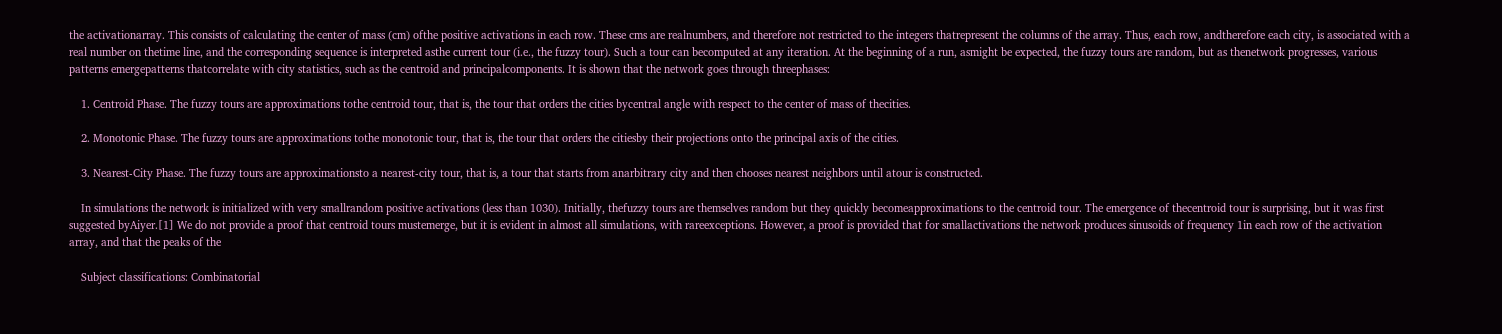the activationarray. This consists of calculating the center of mass (cm) ofthe positive activations in each row. These cms are realnumbers, and therefore not restricted to the integers thatrepresent the columns of the array. Thus, each row, andtherefore each city, is associated with a real number on thetime line, and the corresponding sequence is interpreted asthe current tour (i.e., the fuzzy tour). Such a tour can becomputed at any iteration. At the beginning of a run, asmight be expected, the fuzzy tours are random, but as thenetwork progresses, various patterns emergepatterns thatcorrelate with city statistics, such as the centroid and principalcomponents. It is shown that the network goes through threephases:

    1. Centroid Phase. The fuzzy tours are approximations tothe centroid tour, that is, the tour that orders the cities bycentral angle with respect to the center of mass of thecities.

    2. Monotonic Phase. The fuzzy tours are approximations tothe monotonic tour, that is, the tour that orders the citiesby their projections onto the principal axis of the cities.

    3. Nearest-City Phase. The fuzzy tours are approximationsto a nearest-city tour, that is, a tour that starts from anarbitrary city and then chooses nearest neighbors until atour is constructed.

    In simulations the network is initialized with very smallrandom positive activations (less than 1030). Initially, thefuzzy tours are themselves random but they quickly becomeapproximations to the centroid tour. The emergence of thecentroid tour is surprising, but it was first suggested byAiyer.[1] We do not provide a proof that centroid tours mustemerge, but it is evident in almost all simulations, with rareexceptions. However, a proof is provided that for smallactivations the network produces sinusoids of frequency 1in each row of the activation array, and that the peaks of the

    Subject classifications: Combinatorial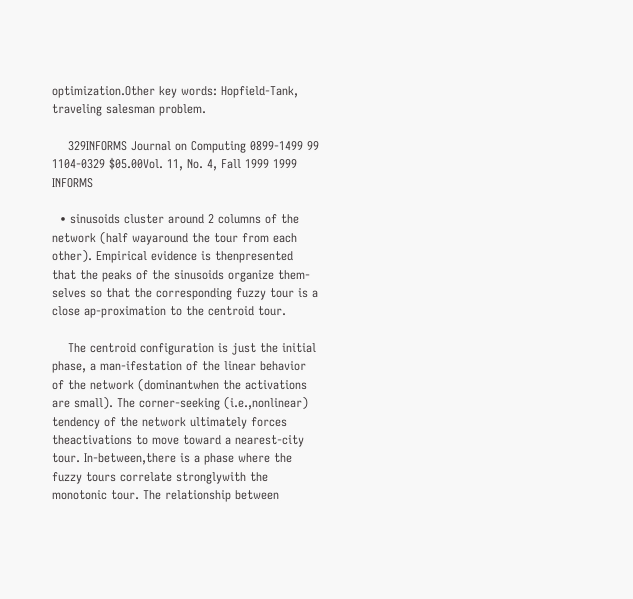optimization.Other key words: Hopfield-Tank, traveling salesman problem.

    329INFORMS Journal on Computing 0899-1499 99 1104-0329 $05.00Vol. 11, No. 4, Fall 1999 1999 INFORMS

  • sinusoids cluster around 2 columns of the network (half wayaround the tour from each other). Empirical evidence is thenpresented that the peaks of the sinusoids organize them-selves so that the corresponding fuzzy tour is a close ap-proximation to the centroid tour.

    The centroid configuration is just the initial phase, a man-ifestation of the linear behavior of the network (dominantwhen the activations are small). The corner-seeking (i.e.,nonlinear) tendency of the network ultimately forces theactivations to move toward a nearest-city tour. In-between,there is a phase where the fuzzy tours correlate stronglywith the monotonic tour. The relationship between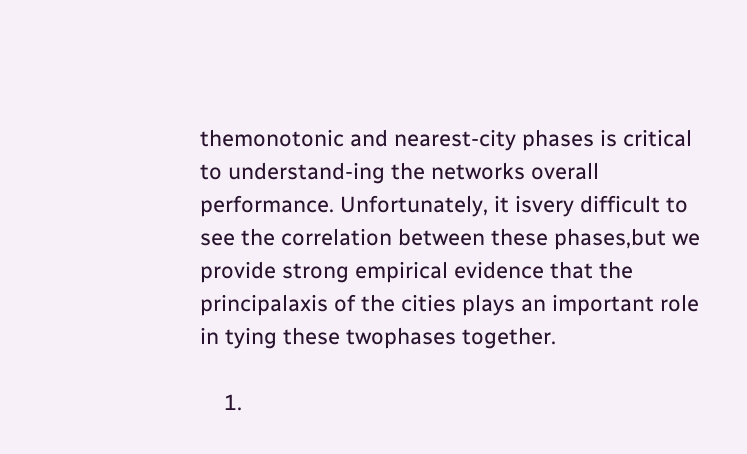themonotonic and nearest-city phases is critical to understand-ing the networks overall performance. Unfortunately, it isvery difficult to see the correlation between these phases,but we provide strong empirical evidence that the principalaxis of the cities plays an important role in tying these twophases together.

    1.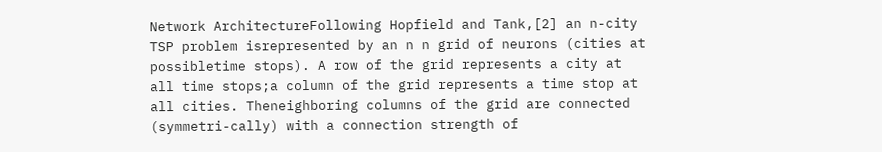Network ArchitectureFollowing Hopfield and Tank,[2] an n-city TSP problem isrepresented by an n n grid of neurons (cities at possibletime stops). A row of the grid represents a city at all time stops;a column of the grid represents a time stop at all cities. Theneighboring columns of the grid are connected (symmetri-cally) with a connection strength of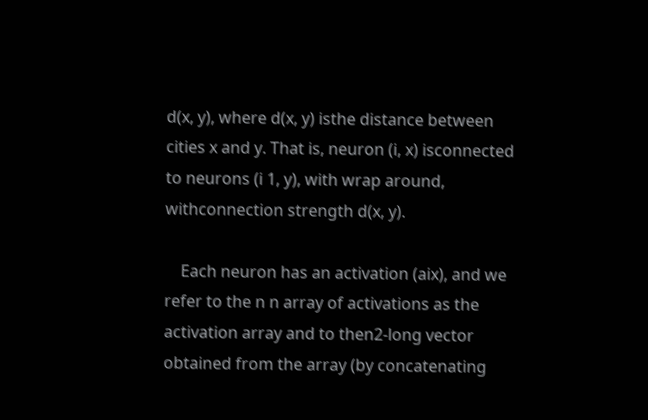d(x, y), where d(x, y) isthe distance between cities x and y. That is, neuron (i, x) isconnected to neurons (i 1, y), with wrap around, withconnection strength d(x, y).

    Each neuron has an activation (aix), and we refer to the n n array of activations as the activation array and to then2-long vector obtained from the array (by concatenating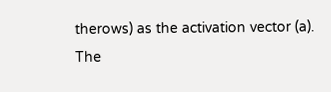therows) as the activation vector (a). The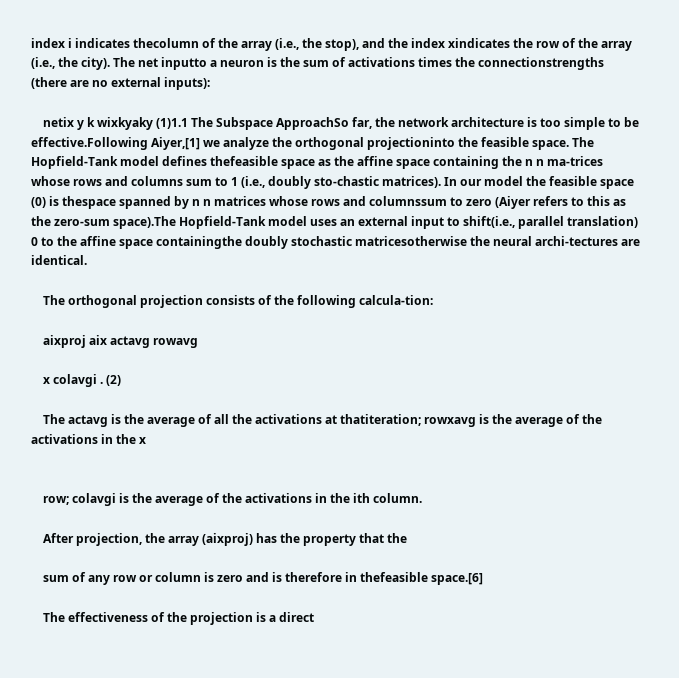index i indicates thecolumn of the array (i.e., the stop), and the index xindicates the row of the array (i.e., the city). The net inputto a neuron is the sum of activations times the connectionstrengths (there are no external inputs):

    netix y k wixkyaky (1)1.1 The Subspace ApproachSo far, the network architecture is too simple to be effective.Following Aiyer,[1] we analyze the orthogonal projectioninto the feasible space. The Hopfield-Tank model defines thefeasible space as the affine space containing the n n ma-trices whose rows and columns sum to 1 (i.e., doubly sto-chastic matrices). In our model the feasible space (0) is thespace spanned by n n matrices whose rows and columnssum to zero (Aiyer refers to this as the zero-sum space).The Hopfield-Tank model uses an external input to shift(i.e., parallel translation) 0 to the affine space containingthe doubly stochastic matricesotherwise the neural archi-tectures are identical.

    The orthogonal projection consists of the following calcula-tion:

    aixproj aix actavg rowavg

    x colavgi . (2)

    The actavg is the average of all the activations at thatiteration; rowxavg is the average of the activations in the x


    row; colavgi is the average of the activations in the ith column.

    After projection, the array (aixproj) has the property that the

    sum of any row or column is zero and is therefore in thefeasible space.[6]

    The effectiveness of the projection is a direct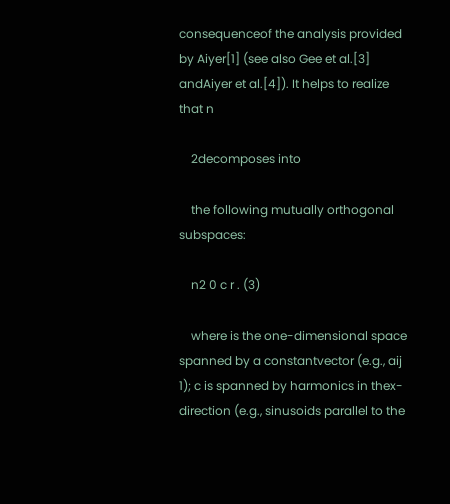consequenceof the analysis provided by Aiyer[1] (see also Gee et al.[3] andAiyer et al.[4]). It helps to realize that n

    2decomposes into

    the following mutually orthogonal subspaces:

    n2 0 c r . (3)

    where is the one-dimensional space spanned by a constantvector (e.g., aij 1); c is spanned by harmonics in thex-direction (e.g., sinusoids parallel to the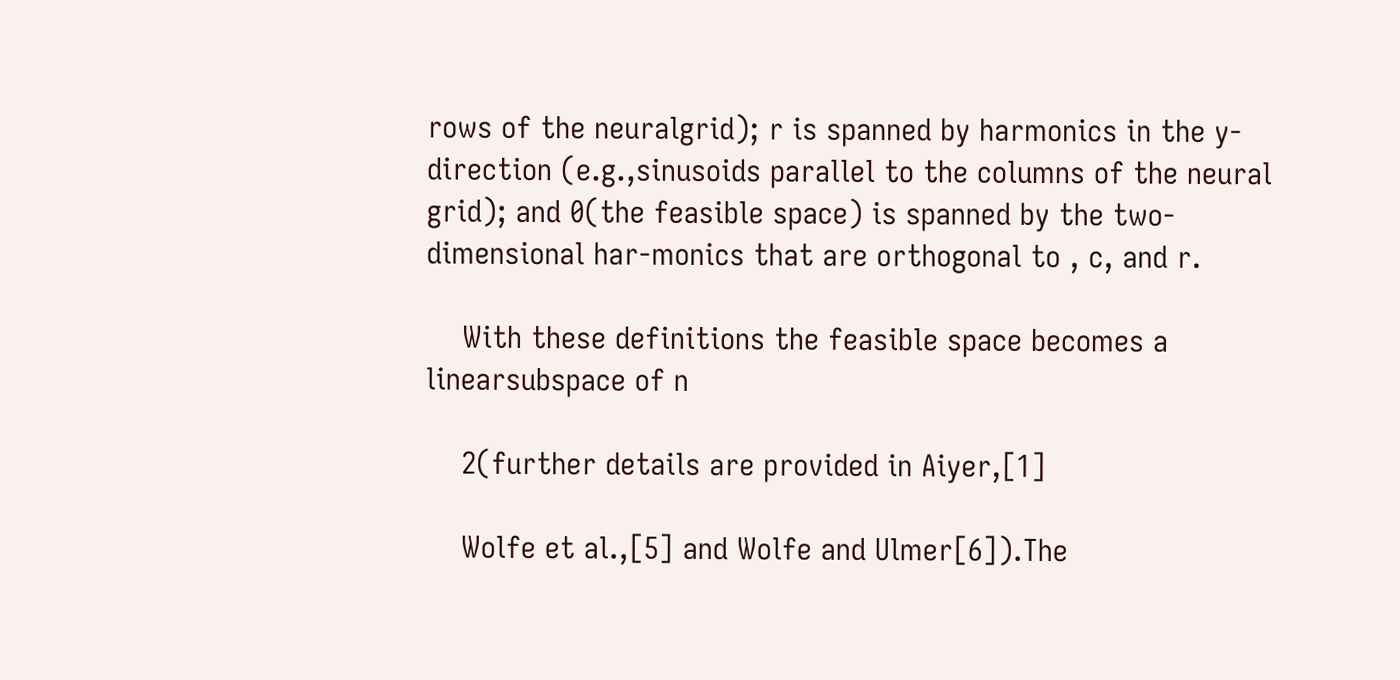rows of the neuralgrid); r is spanned by harmonics in the y-direction (e.g.,sinusoids parallel to the columns of the neural grid); and 0(the feasible space) is spanned by the two-dimensional har-monics that are orthogonal to , c, and r.

    With these definitions the feasible space becomes a linearsubspace of n

    2(further details are provided in Aiyer,[1]

    Wolfe et al.,[5] and Wolfe and Ulmer[6]).The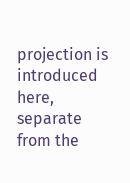projection is introduced here, separate from the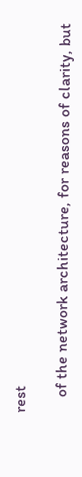rest

    of the network architecture, for reasons of clarity, but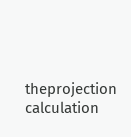theprojection calculation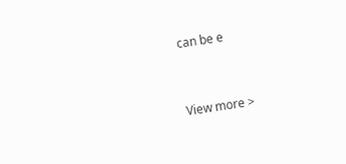can be e


View more >